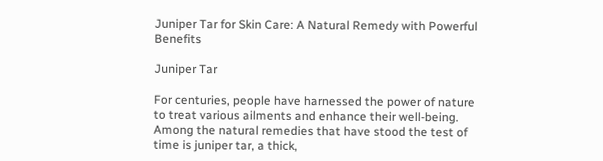Juniper Tar for Skin Care: A Natural Remedy with Powerful Benefits

Juniper Tar

For centuries, people have harnessed the power of nature to treat various ailments and enhance their well-being. Among the natural remedies that have stood the test of time is juniper tar, a thick,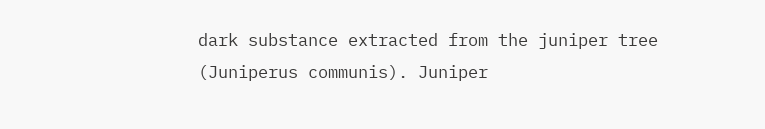dark substance extracted from the juniper tree (Juniperus communis). Juniper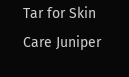Tar for Skin Care Juniper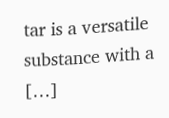tar is a versatile substance with a […]